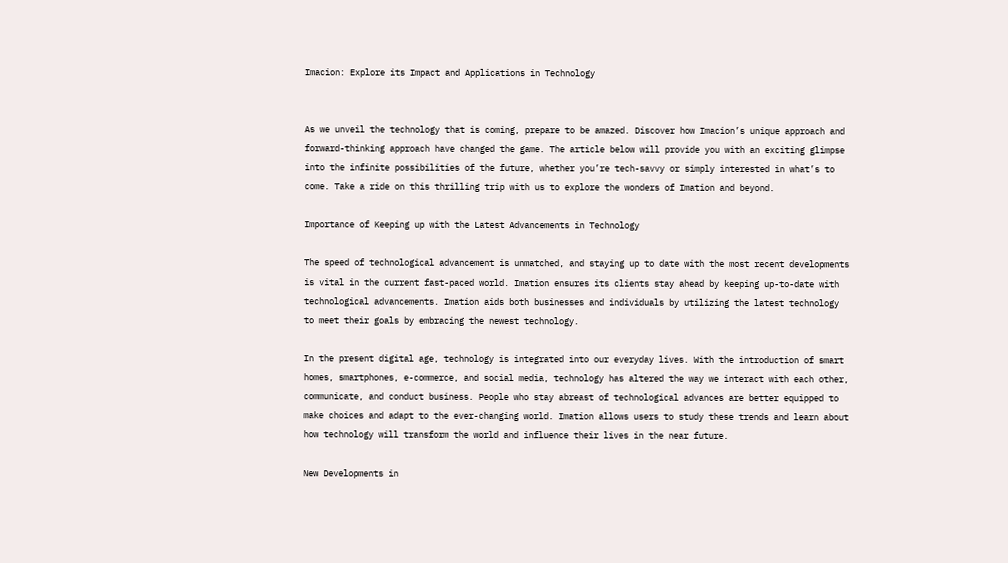Imacion: Explore its Impact and Applications in Technology


As we unveil the technology that is coming, prepare to be amazed. Discover how Imacion’s unique approach and forward-thinking approach have changed the game. The article below will provide you with an exciting glimpse into the infinite possibilities of the future, whether you’re tech-savvy or simply interested in what’s to come. Take a ride on this thrilling trip with us to explore the wonders of Imation and beyond.

Importance of Keeping up with the Latest Advancements in Technology

The speed of technological advancement is unmatched, and staying up to date with the most recent developments is vital in the current fast-paced world. Imation ensures its clients stay ahead by keeping up-to-date with technological advancements. Imation aids both businesses and individuals by utilizing the latest technology to meet their goals by embracing the newest technology.

In the present digital age, technology is integrated into our everyday lives. With the introduction of smart homes, smartphones, e-commerce, and social media, technology has altered the way we interact with each other, communicate, and conduct business. People who stay abreast of technological advances are better equipped to make choices and adapt to the ever-changing world. Imation allows users to study these trends and learn about how technology will transform the world and influence their lives in the near future.

New Developments in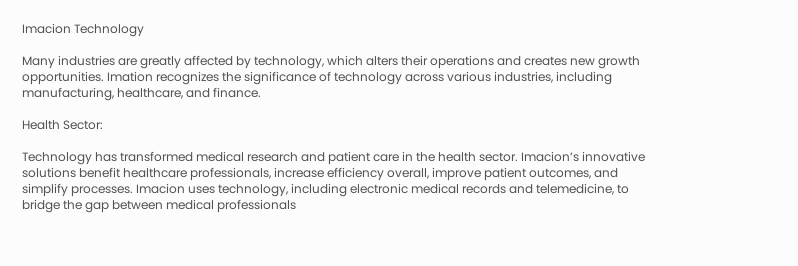Imacion Technology

Many industries are greatly affected by technology, which alters their operations and creates new growth opportunities. Imation recognizes the significance of technology across various industries, including manufacturing, healthcare, and finance.

Health Sector:

Technology has transformed medical research and patient care in the health sector. Imacion’s innovative solutions benefit healthcare professionals, increase efficiency overall, improve patient outcomes, and simplify processes. Imacion uses technology, including electronic medical records and telemedicine, to bridge the gap between medical professionals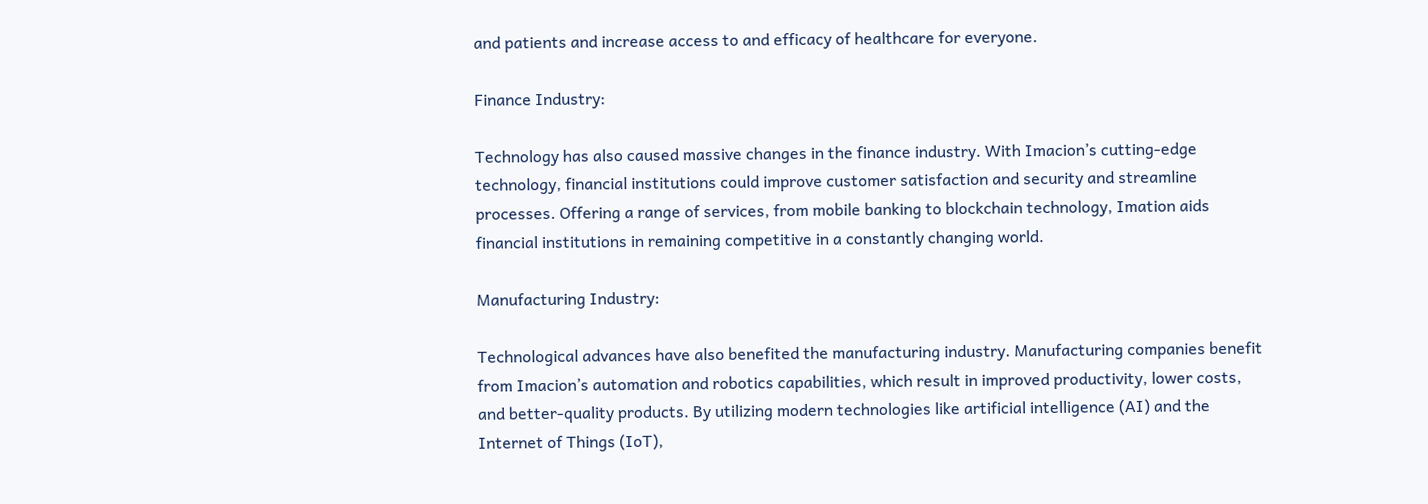and patients and increase access to and efficacy of healthcare for everyone.

Finance Industry:

Technology has also caused massive changes in the finance industry. With Imacion’s cutting-edge technology, financial institutions could improve customer satisfaction and security and streamline processes. Offering a range of services, from mobile banking to blockchain technology, Imation aids financial institutions in remaining competitive in a constantly changing world.

Manufacturing Industry:

Technological advances have also benefited the manufacturing industry. Manufacturing companies benefit from Imacion’s automation and robotics capabilities, which result in improved productivity, lower costs, and better-quality products. By utilizing modern technologies like artificial intelligence (AI) and the Internet of Things (IoT),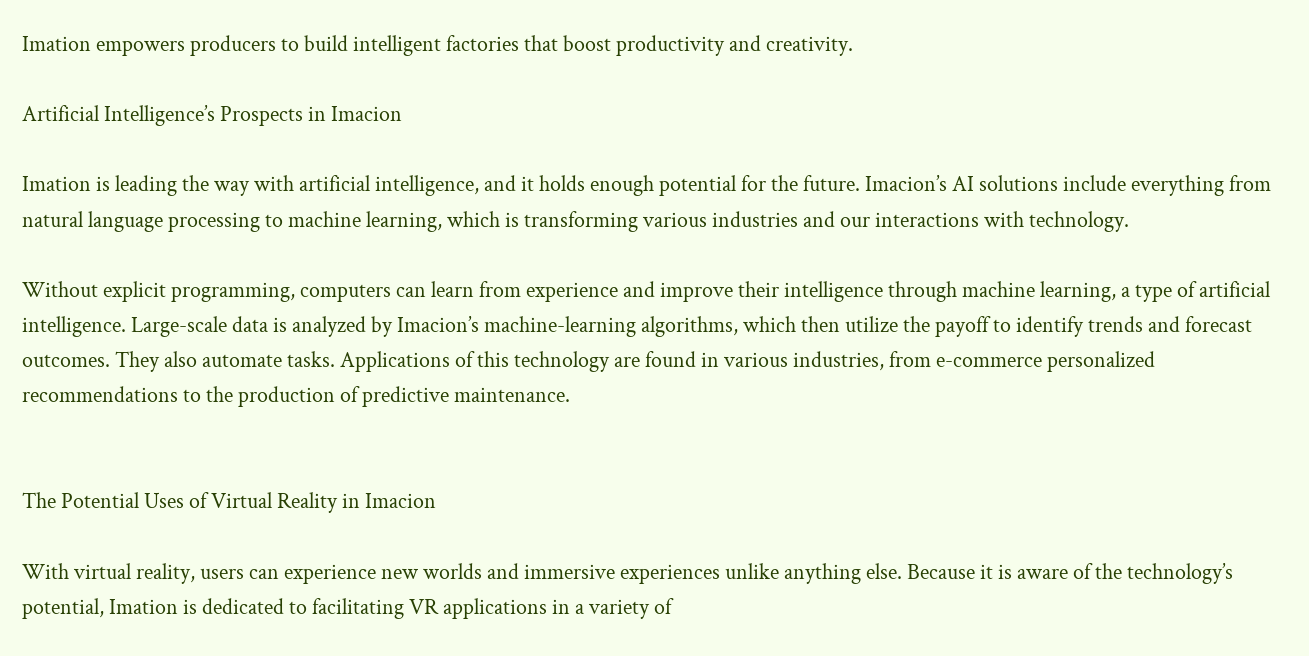Imation empowers producers to build intelligent factories that boost productivity and creativity.

Artificial Intelligence’s Prospects in Imacion

Imation is leading the way with artificial intelligence, and it holds enough potential for the future. Imacion’s AI solutions include everything from natural language processing to machine learning, which is transforming various industries and our interactions with technology.

Without explicit programming, computers can learn from experience and improve their intelligence through machine learning, a type of artificial intelligence. Large-scale data is analyzed by Imacion’s machine-learning algorithms, which then utilize the payoff to identify trends and forecast outcomes. They also automate tasks. Applications of this technology are found in various industries, from e-commerce personalized recommendations to the production of predictive maintenance.


The Potential Uses of Virtual Reality in Imacion

With virtual reality, users can experience new worlds and immersive experiences unlike anything else. Because it is aware of the technology’s potential, Imation is dedicated to facilitating VR applications in a variety of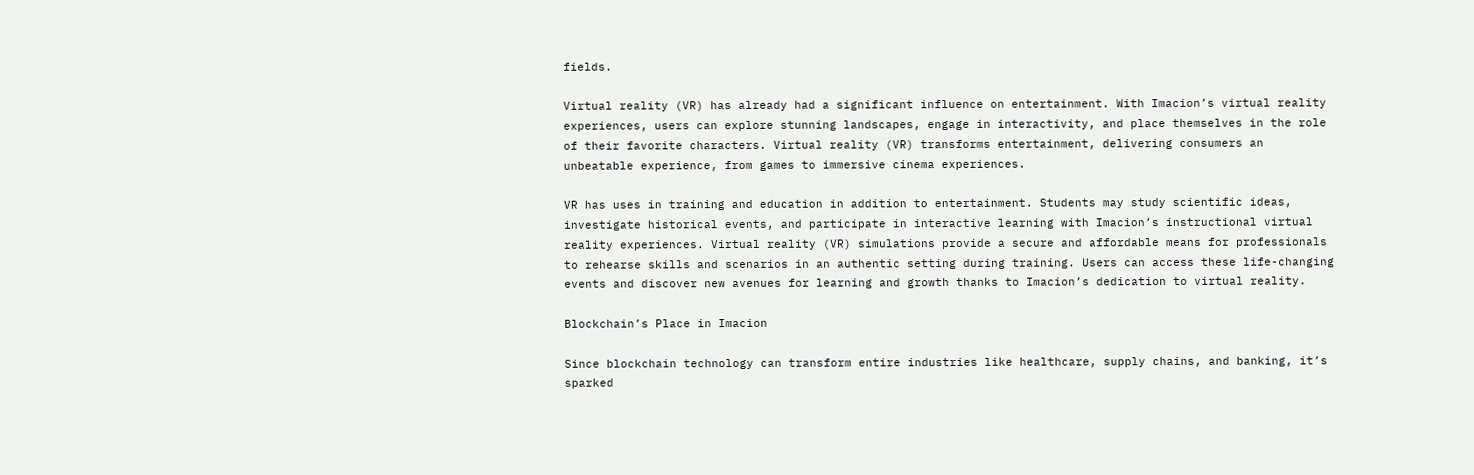fields.

Virtual reality (VR) has already had a significant influence on entertainment. With Imacion’s virtual reality experiences, users can explore stunning landscapes, engage in interactivity, and place themselves in the role of their favorite characters. Virtual reality (VR) transforms entertainment, delivering consumers an unbeatable experience, from games to immersive cinema experiences.

VR has uses in training and education in addition to entertainment. Students may study scientific ideas, investigate historical events, and participate in interactive learning with Imacion’s instructional virtual reality experiences. Virtual reality (VR) simulations provide a secure and affordable means for professionals to rehearse skills and scenarios in an authentic setting during training. Users can access these life-changing events and discover new avenues for learning and growth thanks to Imacion’s dedication to virtual reality.

Blockchain’s Place in Imacion

Since blockchain technology can transform entire industries like healthcare, supply chains, and banking, it’s sparked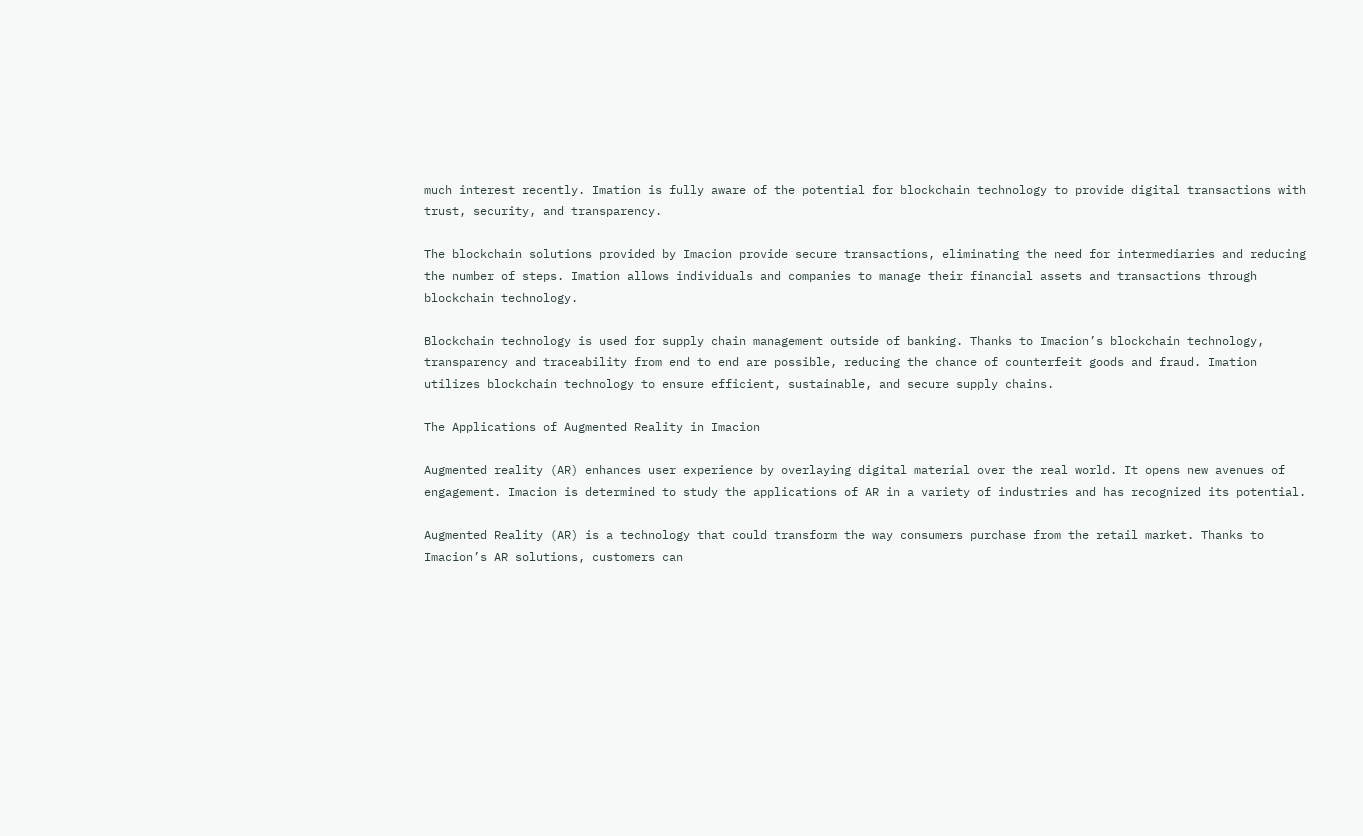much interest recently. Imation is fully aware of the potential for blockchain technology to provide digital transactions with trust, security, and transparency.

The blockchain solutions provided by Imacion provide secure transactions, eliminating the need for intermediaries and reducing the number of steps. Imation allows individuals and companies to manage their financial assets and transactions through blockchain technology.

Blockchain technology is used for supply chain management outside of banking. Thanks to Imacion’s blockchain technology, transparency and traceability from end to end are possible, reducing the chance of counterfeit goods and fraud. Imation utilizes blockchain technology to ensure efficient, sustainable, and secure supply chains.

The Applications of Augmented Reality in Imacion

Augmented reality (AR) enhances user experience by overlaying digital material over the real world. It opens new avenues of engagement. Imacion is determined to study the applications of AR in a variety of industries and has recognized its potential.

Augmented Reality (AR) is a technology that could transform the way consumers purchase from the retail market. Thanks to Imacion’s AR solutions, customers can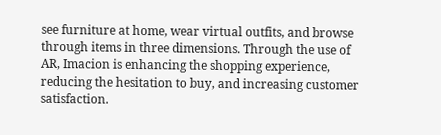see furniture at home, wear virtual outfits, and browse through items in three dimensions. Through the use of AR, Imacion is enhancing the shopping experience, reducing the hesitation to buy, and increasing customer satisfaction.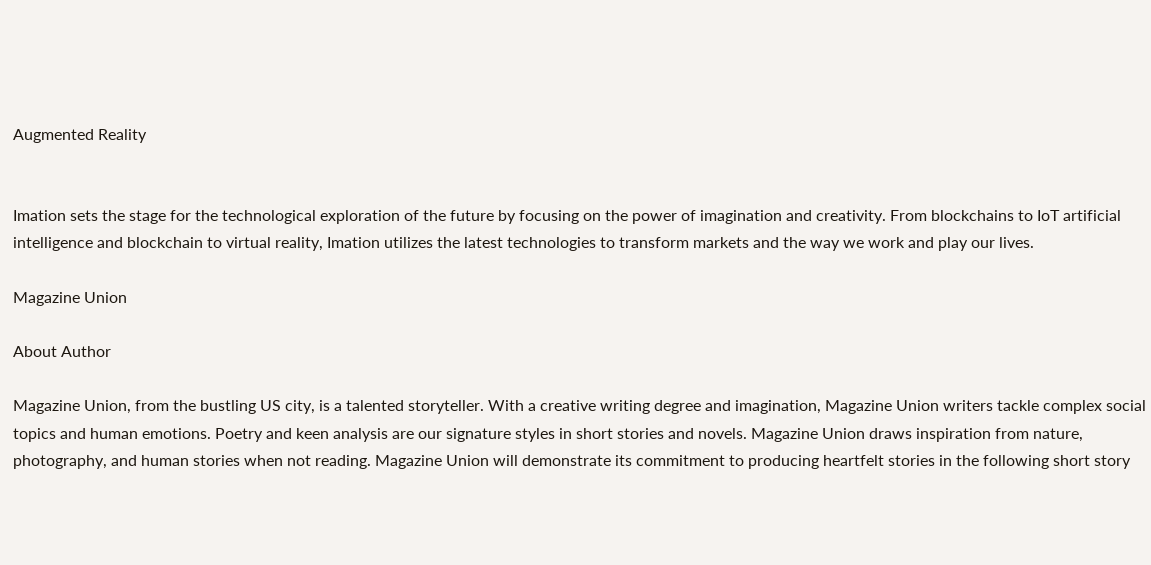Augmented Reality


Imation sets the stage for the technological exploration of the future by focusing on the power of imagination and creativity. From blockchains to IoT artificial intelligence and blockchain to virtual reality, Imation utilizes the latest technologies to transform markets and the way we work and play our lives.

Magazine Union

About Author

Magazine Union, from the bustling US city, is a talented storyteller. With a creative writing degree and imagination, Magazine Union writers tackle complex social topics and human emotions. Poetry and keen analysis are our signature styles in short stories and novels. Magazine Union draws inspiration from nature, photography, and human stories when not reading. Magazine Union will demonstrate its commitment to producing heartfelt stories in the following short story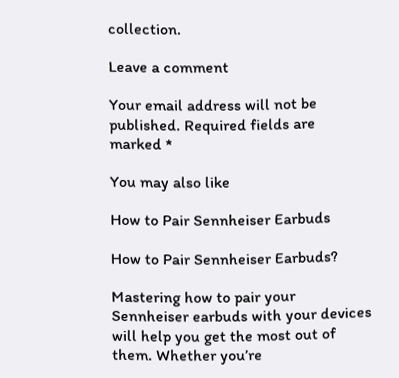collection.

Leave a comment

Your email address will not be published. Required fields are marked *

You may also like

How to Pair Sennheiser Earbuds

How to Pair Sennheiser Earbuds?

Mastering how to pair your Sennheiser earbuds with your devices will help you get the most out of them. Whether you’re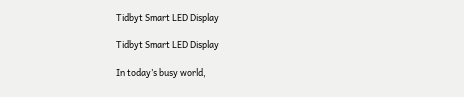Tidbyt Smart LED Display

Tidbyt Smart LED Display

In today’s busy world,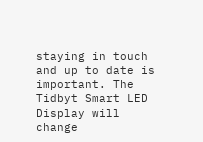staying in touch and up to date is important. The Tidbyt Smart LED Display will change